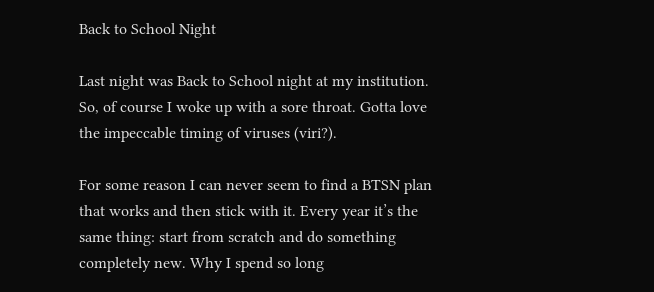Back to School Night

Last night was Back to School night at my institution. So, of course I woke up with a sore throat. Gotta love the impeccable timing of viruses (viri?).

For some reason I can never seem to find a BTSN plan that works and then stick with it. Every year it’s the same thing: start from scratch and do something completely new. Why I spend so long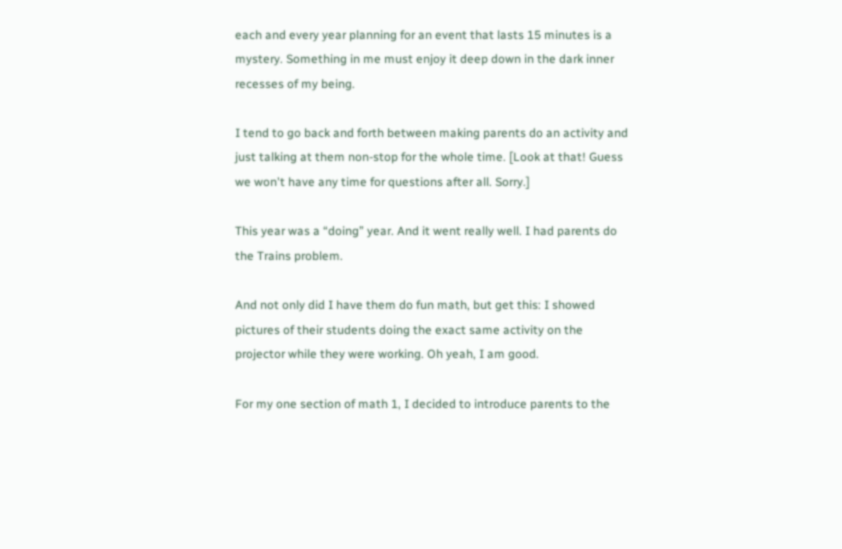each and every year planning for an event that lasts 15 minutes is a mystery. Something in me must enjoy it deep down in the dark inner recesses of my being.

I tend to go back and forth between making parents do an activity and just talking at them non-stop for the whole time. [Look at that! Guess we won't have any time for questions after all. Sorry.]

This year was a “doing” year. And it went really well. I had parents do the Trains problem.

And not only did I have them do fun math, but get this: I showed pictures of their students doing the exact same activity on the projector while they were working. Oh yeah, I am good.

For my one section of math 1, I decided to introduce parents to the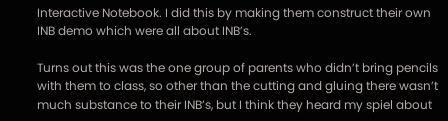Interactive Notebook. I did this by making them construct their own INB demo which were all about INB’s.

Turns out this was the one group of parents who didn’t bring pencils with them to class, so other than the cutting and gluing there wasn’t much substance to their INB’s, but I think they heard my spiel about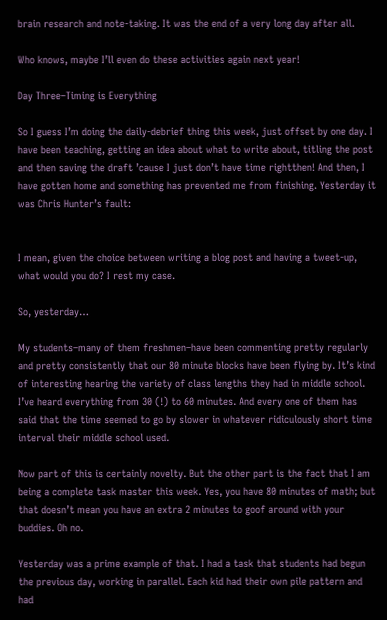brain research and note-taking. It was the end of a very long day after all.

Who knows, maybe I’ll even do these activities again next year!

Day Three–Timing is Everything

So I guess I’m doing the daily-debrief thing this week, just offset by one day. I have been teaching, getting an idea about what to write about, titling the post and then saving the draft ’cause I just don’t have time rightthen! And then, I have gotten home and something has prevented me from finishing. Yesterday it was Chris Hunter’s fault:


I mean, given the choice between writing a blog post and having a tweet-up, what would you do? I rest my case.

So, yesterday…

My students–many of them freshmen–have been commenting pretty regularly and pretty consistently that our 80 minute blocks have been flying by. It’s kind of interesting hearing the variety of class lengths they had in middle school. I’ve heard everything from 30 (!) to 60 minutes. And every one of them has said that the time seemed to go by slower in whatever ridiculously short time interval their middle school used.

Now part of this is certainly novelty. But the other part is the fact that I am being a complete task master this week. Yes, you have 80 minutes of math; but that doesn’t mean you have an extra 2 minutes to goof around with your buddies. Oh no.

Yesterday was a prime example of that. I had a task that students had begun the previous day, working in parallel. Each kid had their own pile pattern and had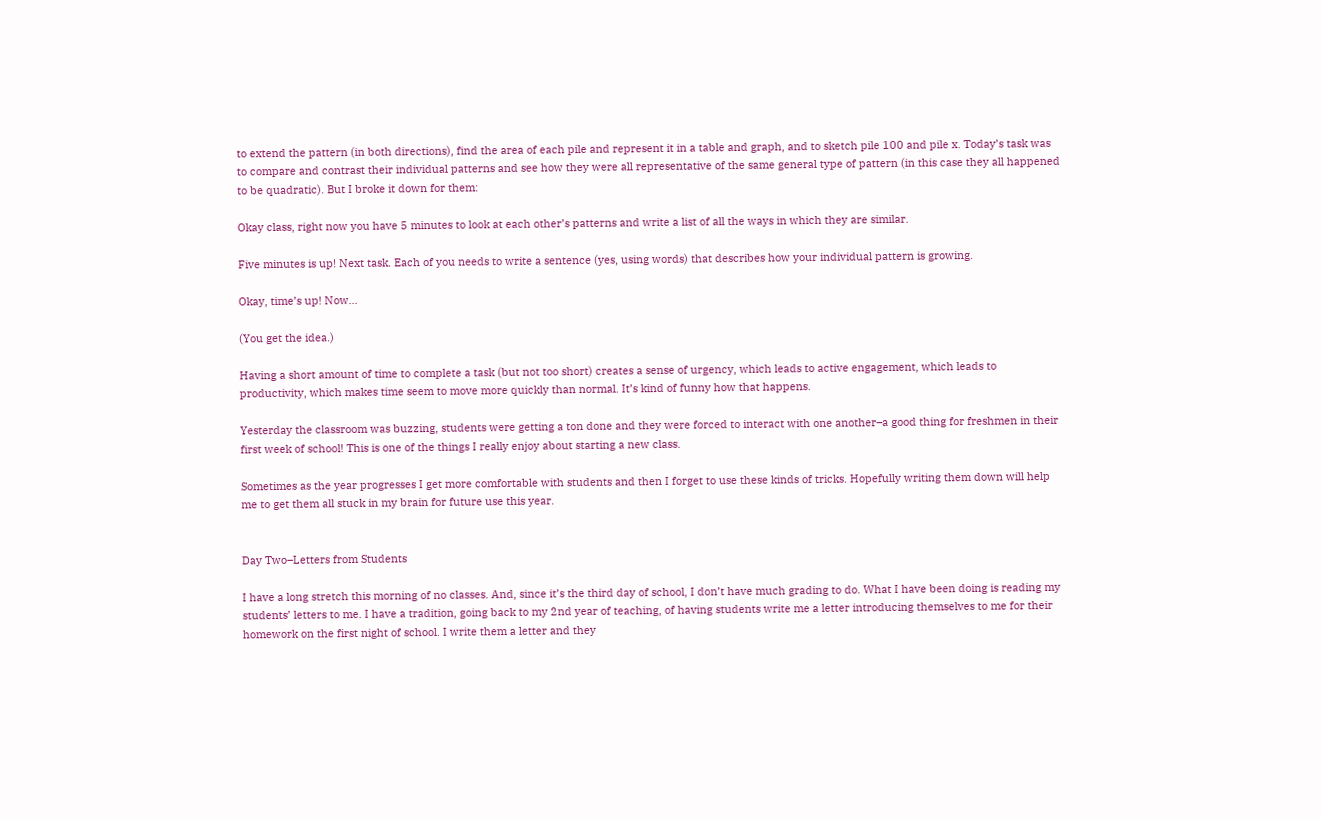to extend the pattern (in both directions), find the area of each pile and represent it in a table and graph, and to sketch pile 100 and pile x. Today’s task was to compare and contrast their individual patterns and see how they were all representative of the same general type of pattern (in this case they all happened to be quadratic). But I broke it down for them:

Okay class, right now you have 5 minutes to look at each other’s patterns and write a list of all the ways in which they are similar.

Five minutes is up! Next task. Each of you needs to write a sentence (yes, using words) that describes how your individual pattern is growing.

Okay, time’s up! Now…

(You get the idea.)

Having a short amount of time to complete a task (but not too short) creates a sense of urgency, which leads to active engagement, which leads to productivity, which makes time seem to move more quickly than normal. It’s kind of funny how that happens.

Yesterday the classroom was buzzing, students were getting a ton done and they were forced to interact with one another–a good thing for freshmen in their first week of school! This is one of the things I really enjoy about starting a new class.

Sometimes as the year progresses I get more comfortable with students and then I forget to use these kinds of tricks. Hopefully writing them down will help me to get them all stuck in my brain for future use this year.


Day Two–Letters from Students

I have a long stretch this morning of no classes. And, since it’s the third day of school, I don’t have much grading to do. What I have been doing is reading my students’ letters to me. I have a tradition, going back to my 2nd year of teaching, of having students write me a letter introducing themselves to me for their homework on the first night of school. I write them a letter and they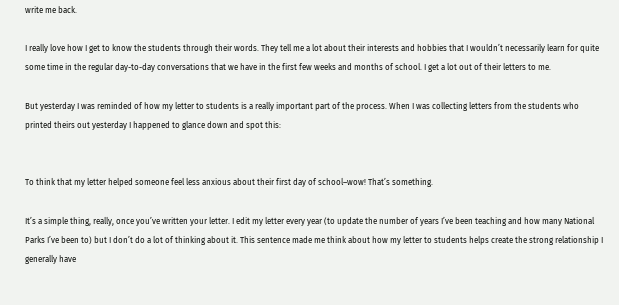write me back.

I really love how I get to know the students through their words. They tell me a lot about their interests and hobbies that I wouldn’t necessarily learn for quite some time in the regular day-to-day conversations that we have in the first few weeks and months of school. I get a lot out of their letters to me.

But yesterday I was reminded of how my letter to students is a really important part of the process. When I was collecting letters from the students who printed theirs out yesterday I happened to glance down and spot this:


To think that my letter helped someone feel less anxious about their first day of school–wow! That’s something.

It’s a simple thing, really, once you’ve written your letter. I edit my letter every year (to update the number of years I’ve been teaching and how many National Parks I’ve been to) but I don’t do a lot of thinking about it. This sentence made me think about how my letter to students helps create the strong relationship I generally have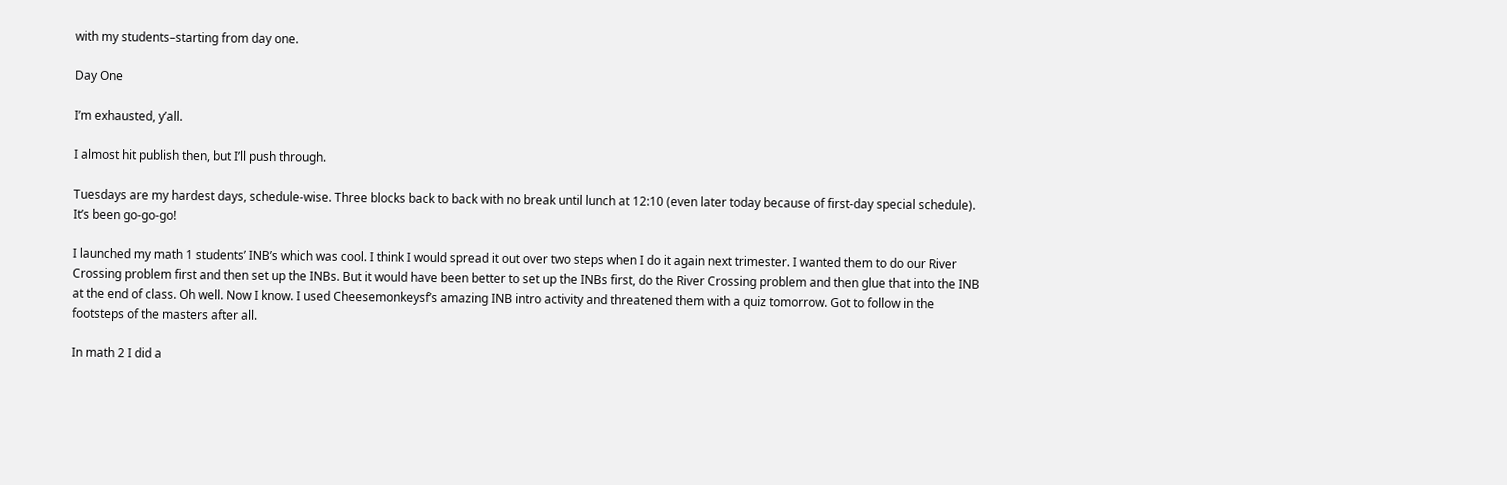with my students–starting from day one.

Day One

I’m exhausted, y’all.

I almost hit publish then, but I’ll push through.

Tuesdays are my hardest days, schedule-wise. Three blocks back to back with no break until lunch at 12:10 (even later today because of first-day special schedule). It’s been go-go-go!

I launched my math 1 students’ INB’s which was cool. I think I would spread it out over two steps when I do it again next trimester. I wanted them to do our River Crossing problem first and then set up the INBs. But it would have been better to set up the INBs first, do the River Crossing problem and then glue that into the INB at the end of class. Oh well. Now I know. I used Cheesemonkeysf’s amazing INB intro activity and threatened them with a quiz tomorrow. Got to follow in the footsteps of the masters after all.

In math 2 I did a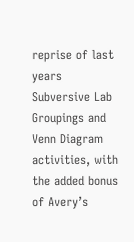reprise of last years Subversive Lab Groupings and Venn Diagram activities, with the added bonus of Avery’s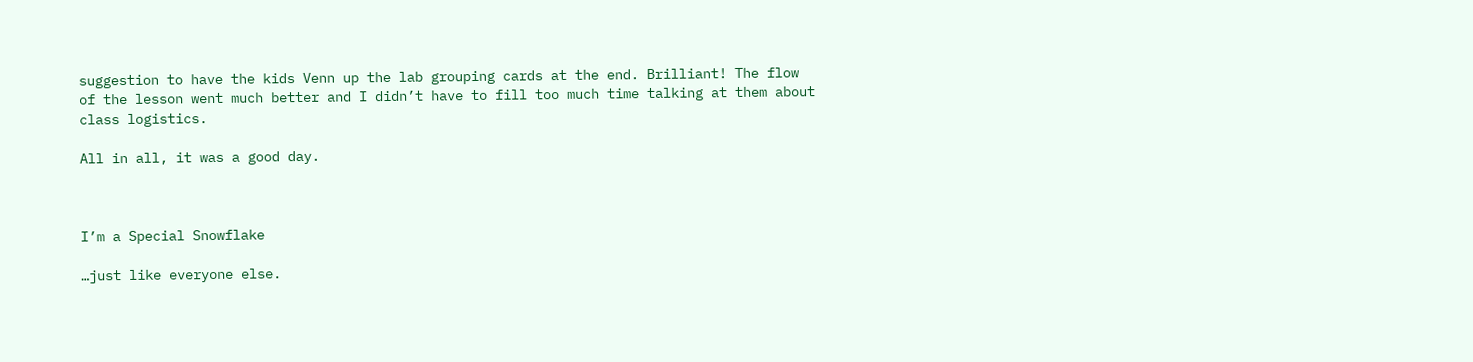suggestion to have the kids Venn up the lab grouping cards at the end. Brilliant! The flow of the lesson went much better and I didn’t have to fill too much time talking at them about class logistics.

All in all, it was a good day.



I’m a Special Snowflake

…just like everyone else.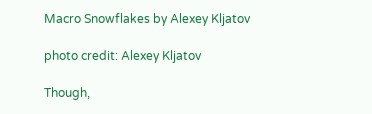Macro Snowflakes by Alexey Kljatov

photo credit: Alexey Kljatov

Though,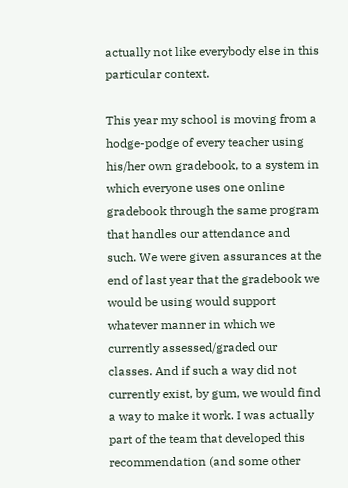actually not like everybody else in this particular context.

This year my school is moving from a hodge-podge of every teacher using his/her own gradebook, to a system in which everyone uses one online gradebook through the same program that handles our attendance and such. We were given assurances at the end of last year that the gradebook we would be using would support whatever manner in which we currently assessed/graded our classes. And if such a way did not currently exist, by gum, we would find a way to make it work. I was actually part of the team that developed this recommendation (and some other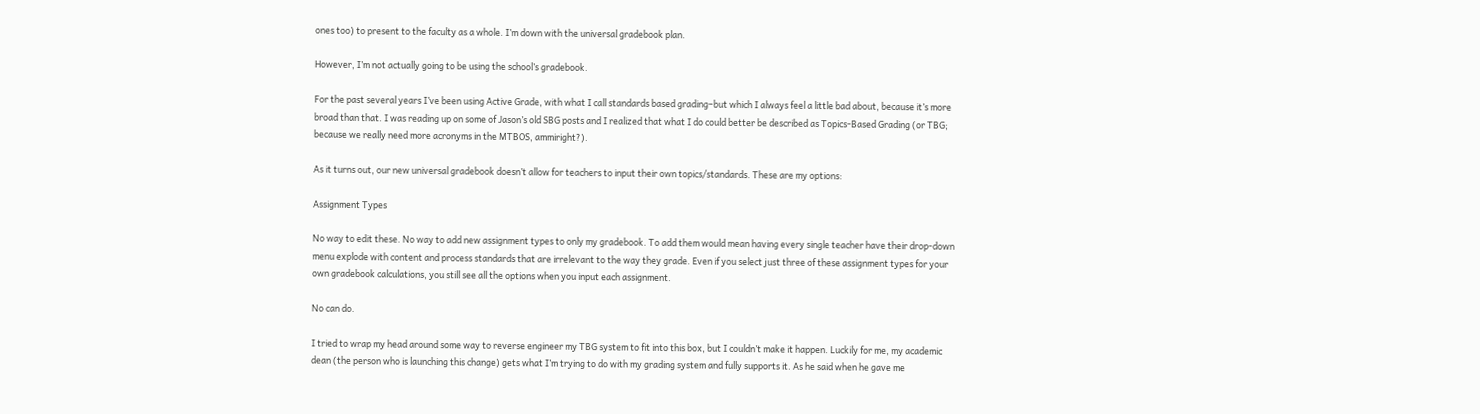ones too) to present to the faculty as a whole. I’m down with the universal gradebook plan.

However, I’m not actually going to be using the school’s gradebook.

For the past several years I’ve been using Active Grade, with what I call standards based grading–but which I always feel a little bad about, because it’s more broad than that. I was reading up on some of Jason’s old SBG posts and I realized that what I do could better be described as Topics-Based Grading (or TBG; because we really need more acronyms in the MTBOS, ammiright?).

As it turns out, our new universal gradebook doesn’t allow for teachers to input their own topics/standards. These are my options:

Assignment Types

No way to edit these. No way to add new assignment types to only my gradebook. To add them would mean having every single teacher have their drop-down menu explode with content and process standards that are irrelevant to the way they grade. Even if you select just three of these assignment types for your own gradebook calculations, you still see all the options when you input each assignment.

No can do.

I tried to wrap my head around some way to reverse engineer my TBG system to fit into this box, but I couldn’t make it happen. Luckily for me, my academic dean (the person who is launching this change) gets what I’m trying to do with my grading system and fully supports it. As he said when he gave me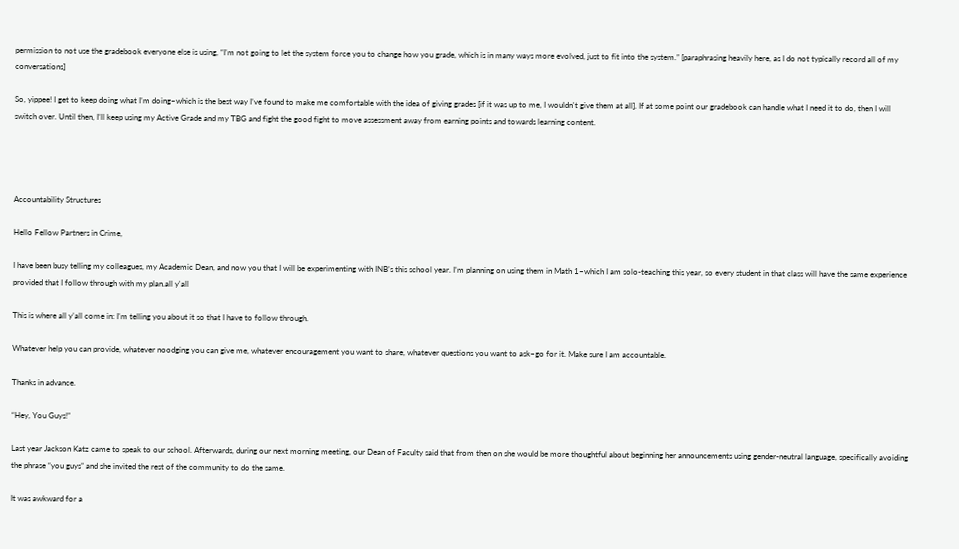permission to not use the gradebook everyone else is using, “I’m not going to let the system force you to change how you grade, which is in many ways more evolved, just to fit into the system.” [paraphrasing heavily here, as I do not typically record all of my conversations]

So, yippee! I get to keep doing what I’m doing–which is the best way I’ve found to make me comfortable with the idea of giving grades [if it was up to me, I wouldn't give them at all]. If at some point our gradebook can handle what I need it to do, then I will switch over. Until then, I’ll keep using my Active Grade and my TBG and fight the good fight to move assessment away from earning points and towards learning content.




Accountability Structures

Hello Fellow Partners in Crime,

I have been busy telling my colleagues, my Academic Dean, and now you that I will be experimenting with INB’s this school year. I’m planning on using them in Math 1–which I am solo-teaching this year, so every student in that class will have the same experience provided that I follow through with my plan.all y'all

This is where all y’all come in: I’m telling you about it so that I have to follow through.

Whatever help you can provide, whatever noodging you can give me, whatever encouragement you want to share, whatever questions you want to ask–go for it. Make sure I am accountable.

Thanks in advance.

“Hey, You Guys!”

Last year Jackson Katz came to speak to our school. Afterwards, during our next morning meeting, our Dean of Faculty said that from then on she would be more thoughtful about beginning her announcements using gender-neutral language, specifically avoiding the phrase “you guys” and she invited the rest of the community to do the same.

It was awkward for a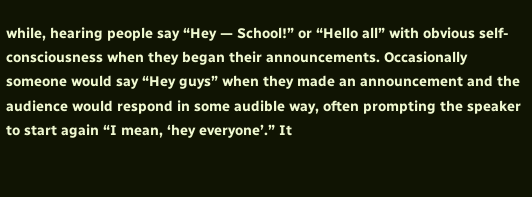while, hearing people say “Hey — School!” or “Hello all” with obvious self-consciousness when they began their announcements. Occasionally someone would say “Hey guys” when they made an announcement and the audience would respond in some audible way, often prompting the speaker to start again “I mean, ‘hey everyone’.” It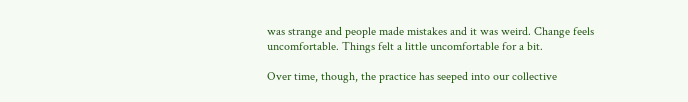was strange and people made mistakes and it was weird. Change feels uncomfortable. Things felt a little uncomfortable for a bit.

Over time, though, the practice has seeped into our collective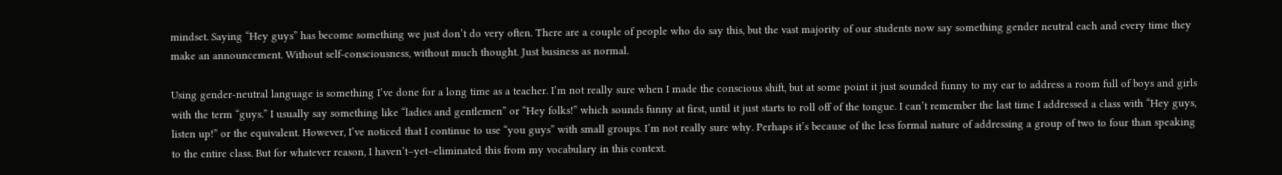mindset. Saying “Hey guys” has become something we just don’t do very often. There are a couple of people who do say this, but the vast majority of our students now say something gender neutral each and every time they make an announcement. Without self-consciousness, without much thought. Just business as normal.

Using gender-neutral language is something I’ve done for a long time as a teacher. I’m not really sure when I made the conscious shift, but at some point it just sounded funny to my ear to address a room full of boys and girls with the term “guys.” I usually say something like “ladies and gentlemen” or “Hey folks!” which sounds funny at first, until it just starts to roll off of the tongue. I can’t remember the last time I addressed a class with “Hey guys, listen up!” or the equivalent. However, I’ve noticed that I continue to use “you guys” with small groups. I’m not really sure why. Perhaps it’s because of the less formal nature of addressing a group of two to four than speaking to the entire class. But for whatever reason, I haven’t–yet–eliminated this from my vocabulary in this context.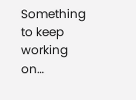Something to keep working on…